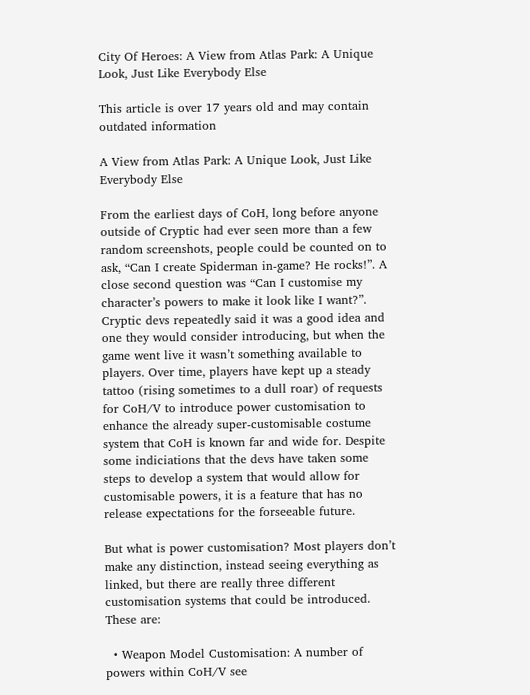City Of Heroes: A View from Atlas Park: A Unique Look, Just Like Everybody Else

This article is over 17 years old and may contain outdated information

A View from Atlas Park: A Unique Look, Just Like Everybody Else

From the earliest days of CoH, long before anyone outside of Cryptic had ever seen more than a few random screenshots, people could be counted on to ask, “Can I create Spiderman in-game? He rocks!”. A close second question was “Can I customise my character’s powers to make it look like I want?”. Cryptic devs repeatedly said it was a good idea and one they would consider introducing, but when the game went live it wasn’t something available to players. Over time, players have kept up a steady tattoo (rising sometimes to a dull roar) of requests for CoH/V to introduce power customisation to enhance the already super-customisable costume system that CoH is known far and wide for. Despite some indiciations that the devs have taken some steps to develop a system that would allow for customisable powers, it is a feature that has no release expectations for the forseeable future.

But what is power customisation? Most players don’t make any distinction, instead seeing everything as linked, but there are really three different customisation systems that could be introduced. These are:

  • Weapon Model Customisation: A number of powers within CoH/V see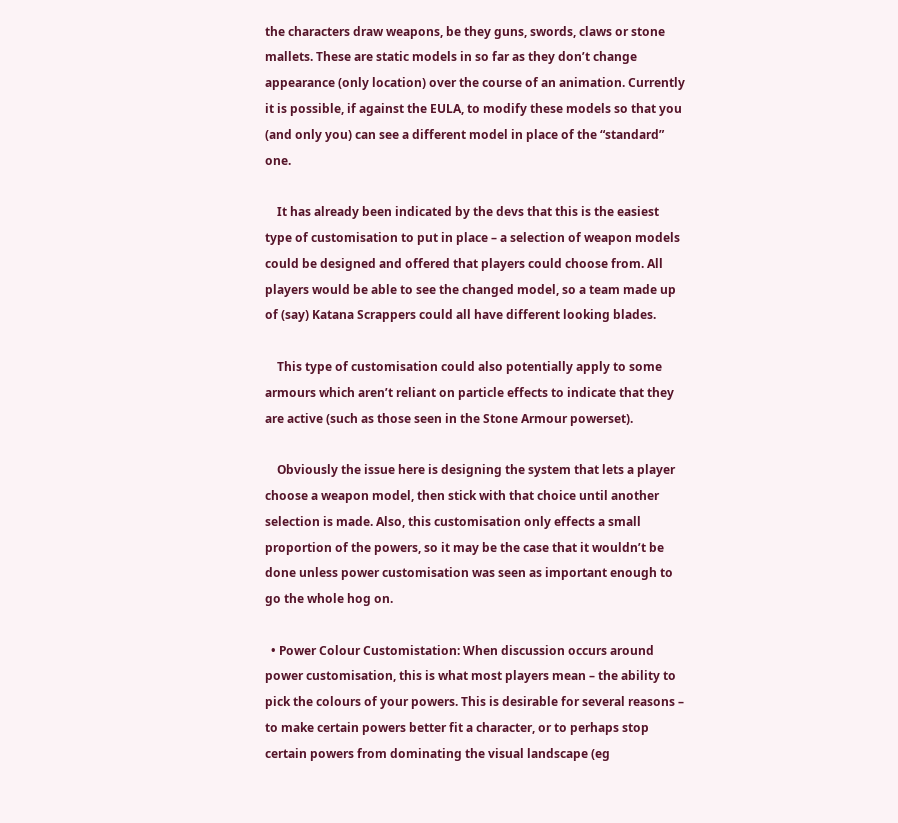the characters draw weapons, be they guns, swords, claws or stone mallets. These are static models in so far as they don’t change appearance (only location) over the course of an animation. Currently it is possible, if against the EULA, to modify these models so that you (and only you) can see a different model in place of the “standard” one.

    It has already been indicated by the devs that this is the easiest type of customisation to put in place – a selection of weapon models could be designed and offered that players could choose from. All players would be able to see the changed model, so a team made up of (say) Katana Scrappers could all have different looking blades.

    This type of customisation could also potentially apply to some armours which aren’t reliant on particle effects to indicate that they are active (such as those seen in the Stone Armour powerset).

    Obviously the issue here is designing the system that lets a player choose a weapon model, then stick with that choice until another selection is made. Also, this customisation only effects a small proportion of the powers, so it may be the case that it wouldn’t be done unless power customisation was seen as important enough to go the whole hog on.

  • Power Colour Customistation: When discussion occurs around power customisation, this is what most players mean – the ability to pick the colours of your powers. This is desirable for several reasons – to make certain powers better fit a character, or to perhaps stop certain powers from dominating the visual landscape (eg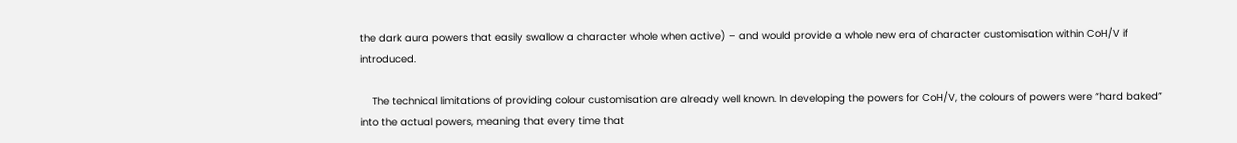the dark aura powers that easily swallow a character whole when active) – and would provide a whole new era of character customisation within CoH/V if introduced.

    The technical limitations of providing colour customisation are already well known. In developing the powers for CoH/V, the colours of powers were “hard baked” into the actual powers, meaning that every time that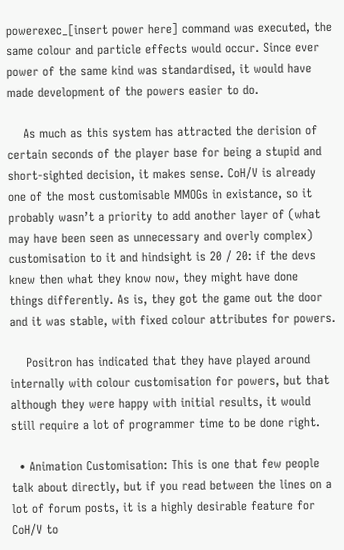powerexec_[insert power here] command was executed, the same colour and particle effects would occur. Since ever power of the same kind was standardised, it would have made development of the powers easier to do.

    As much as this system has attracted the derision of certain seconds of the player base for being a stupid and short-sighted decision, it makes sense. CoH/V is already one of the most customisable MMOGs in existance, so it probably wasn’t a priority to add another layer of (what may have been seen as unnecessary and overly complex) customisation to it and hindsight is 20 / 20: if the devs knew then what they know now, they might have done things differently. As is, they got the game out the door and it was stable, with fixed colour attributes for powers.

    Positron has indicated that they have played around internally with colour customisation for powers, but that although they were happy with initial results, it would still require a lot of programmer time to be done right.

  • Animation Customisation: This is one that few people talk about directly, but if you read between the lines on a lot of forum posts, it is a highly desirable feature for CoH/V to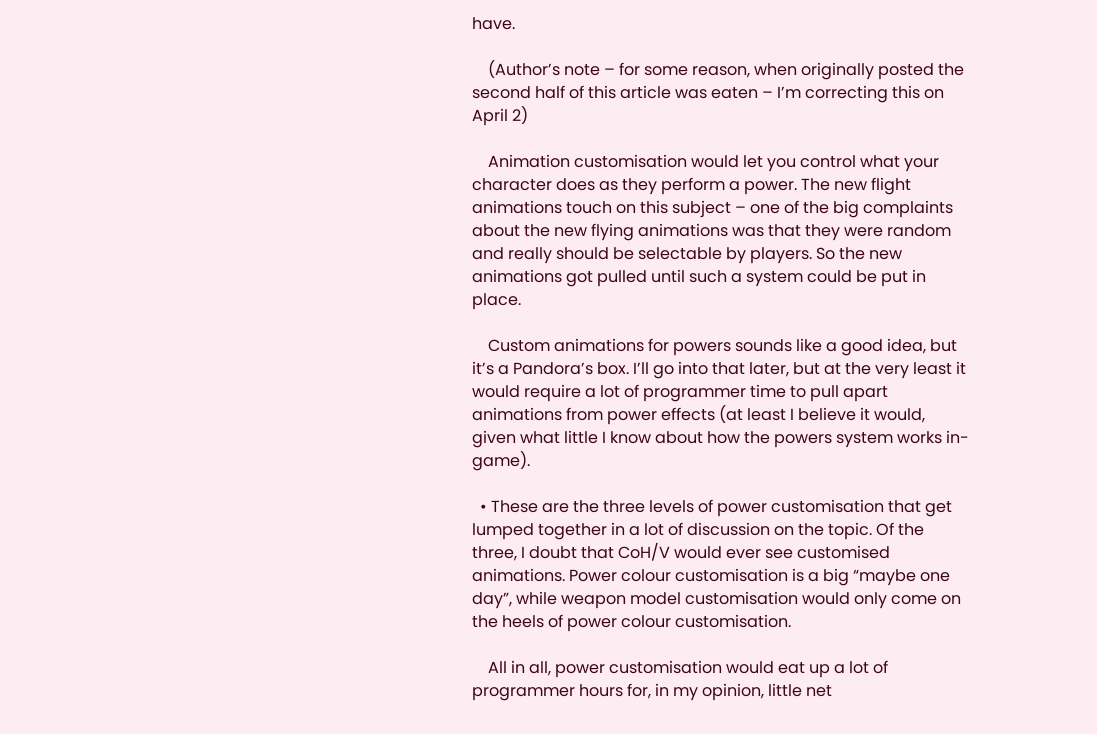have.

    (Author’s note – for some reason, when originally posted the second half of this article was eaten – I’m correcting this on April 2)

    Animation customisation would let you control what your character does as they perform a power. The new flight animations touch on this subject – one of the big complaints about the new flying animations was that they were random and really should be selectable by players. So the new animations got pulled until such a system could be put in place.

    Custom animations for powers sounds like a good idea, but it’s a Pandora’s box. I’ll go into that later, but at the very least it would require a lot of programmer time to pull apart animations from power effects (at least I believe it would, given what little I know about how the powers system works in-game).

  • These are the three levels of power customisation that get lumped together in a lot of discussion on the topic. Of the three, I doubt that CoH/V would ever see customised animations. Power colour customisation is a big “maybe one day”, while weapon model customisation would only come on the heels of power colour customisation.

    All in all, power customisation would eat up a lot of programmer hours for, in my opinion, little net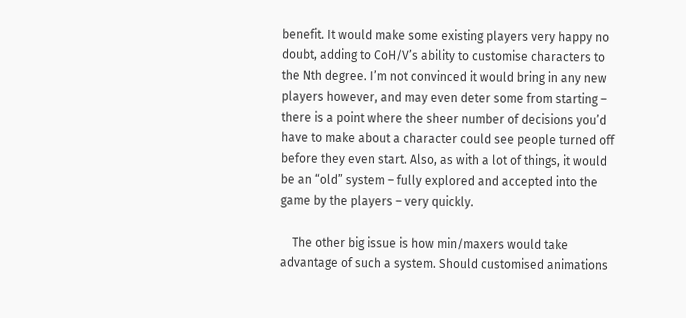benefit. It would make some existing players very happy no doubt, adding to CoH/V’s ability to customise characters to the Nth degree. I’m not convinced it would bring in any new players however, and may even deter some from starting – there is a point where the sheer number of decisions you’d have to make about a character could see people turned off before they even start. Also, as with a lot of things, it would be an “old” system – fully explored and accepted into the game by the players – very quickly.

    The other big issue is how min/maxers would take advantage of such a system. Should customised animations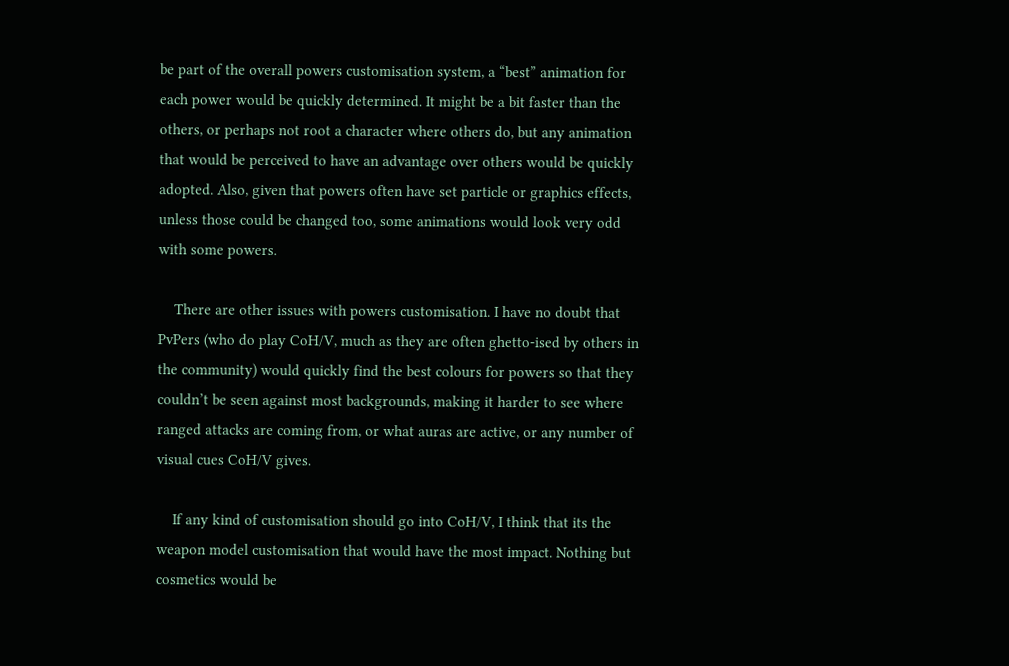be part of the overall powers customisation system, a “best” animation for each power would be quickly determined. It might be a bit faster than the others, or perhaps not root a character where others do, but any animation that would be perceived to have an advantage over others would be quickly adopted. Also, given that powers often have set particle or graphics effects, unless those could be changed too, some animations would look very odd with some powers.

    There are other issues with powers customisation. I have no doubt that PvPers (who do play CoH/V, much as they are often ghetto-ised by others in the community) would quickly find the best colours for powers so that they couldn’t be seen against most backgrounds, making it harder to see where ranged attacks are coming from, or what auras are active, or any number of visual cues CoH/V gives.

    If any kind of customisation should go into CoH/V, I think that its the weapon model customisation that would have the most impact. Nothing but cosmetics would be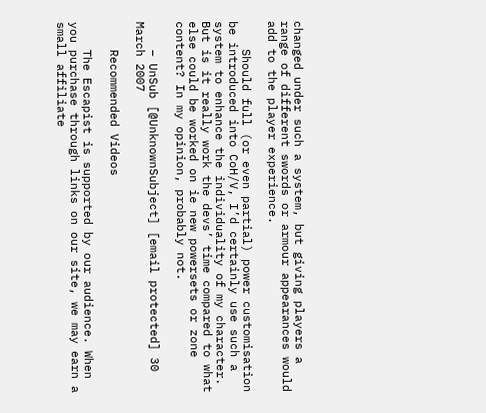changed under such a system, but giving players a range of different swords or armour appearances would add to the player experience.

    Should full (or even partial) power customisation be introduced into CoH/V, I’d certainly use such a system to enhance the individuality of my character. But is it really work the devs’ time compared to what else could be worked on ie new powersets or zone content? In my opinion, probably not.

    – UnSub [@UnknownSubject] [email protected] 30 March 2007

    Recommended Videos

    The Escapist is supported by our audience. When you purchase through links on our site, we may earn a small affiliate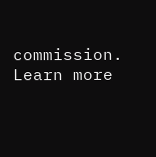commission. Learn more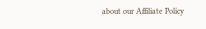about our Affiliate Policy